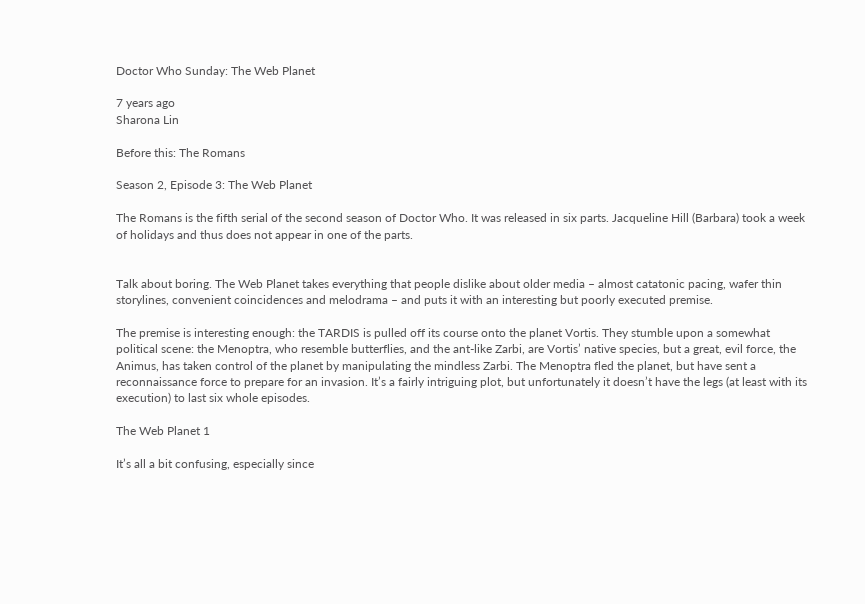Doctor Who Sunday: The Web Planet

7 years ago
Sharona Lin

Before this: The Romans

Season 2, Episode 3: The Web Planet

The Romans is the fifth serial of the second season of Doctor Who. It was released in six parts. Jacqueline Hill (Barbara) took a week of holidays and thus does not appear in one of the parts.


Talk about boring. The Web Planet takes everything that people dislike about older media – almost catatonic pacing, wafer thin storylines, convenient coincidences and melodrama – and puts it with an interesting but poorly executed premise.

The premise is interesting enough: the TARDIS is pulled off its course onto the planet Vortis. They stumble upon a somewhat political scene: the Menoptra, who resemble butterflies, and the ant-like Zarbi, are Vortis’ native species, but a great, evil force, the Animus, has taken control of the planet by manipulating the mindless Zarbi. The Menoptra fled the planet, but have sent a reconnaissance force to prepare for an invasion. It’s a fairly intriguing plot, but unfortunately it doesn’t have the legs (at least with its execution) to last six whole episodes.

The Web Planet 1

It’s all a bit confusing, especially since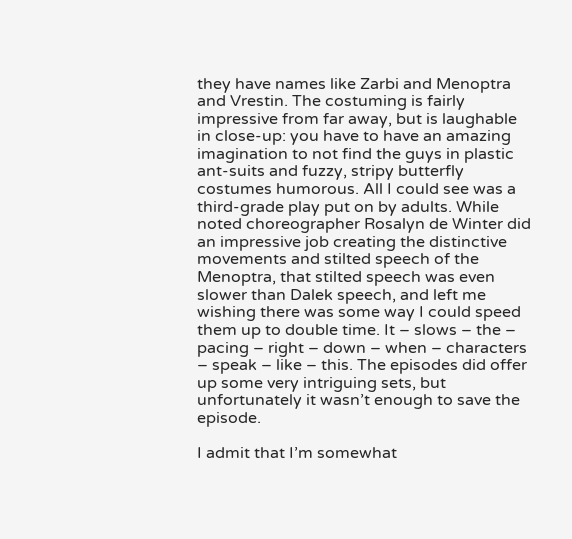they have names like Zarbi and Menoptra and Vrestin. The costuming is fairly impressive from far away, but is laughable in close-up: you have to have an amazing imagination to not find the guys in plastic ant-suits and fuzzy, stripy butterfly costumes humorous. All I could see was a third-grade play put on by adults. While noted choreographer Rosalyn de Winter did an impressive job creating the distinctive movements and stilted speech of the Menoptra, that stilted speech was even slower than Dalek speech, and left me wishing there was some way I could speed them up to double time. It – slows – the – pacing – right – down – when – characters – speak – like – this. The episodes did offer up some very intriguing sets, but unfortunately it wasn’t enough to save the episode.

I admit that I’m somewhat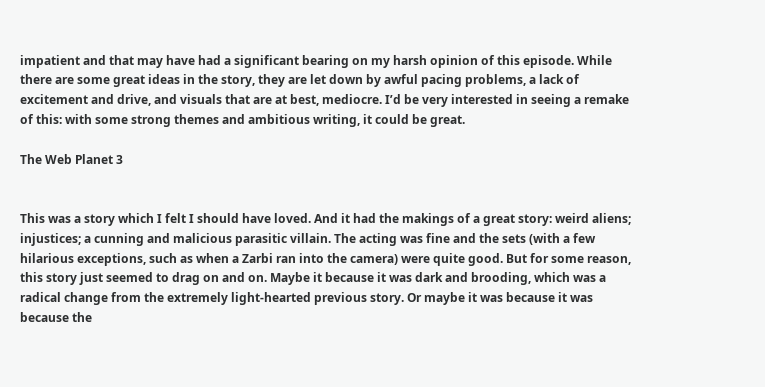impatient and that may have had a significant bearing on my harsh opinion of this episode. While there are some great ideas in the story, they are let down by awful pacing problems, a lack of excitement and drive, and visuals that are at best, mediocre. I’d be very interested in seeing a remake of this: with some strong themes and ambitious writing, it could be great.

The Web Planet 3


This was a story which I felt I should have loved. And it had the makings of a great story: weird aliens; injustices; a cunning and malicious parasitic villain. The acting was fine and the sets (with a few hilarious exceptions, such as when a Zarbi ran into the camera) were quite good. But for some reason, this story just seemed to drag on and on. Maybe it because it was dark and brooding, which was a radical change from the extremely light-hearted previous story. Or maybe it was because it was because the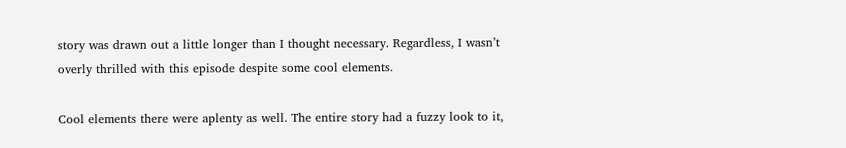story was drawn out a little longer than I thought necessary. Regardless, I wasn’t overly thrilled with this episode despite some cool elements.

Cool elements there were aplenty as well. The entire story had a fuzzy look to it,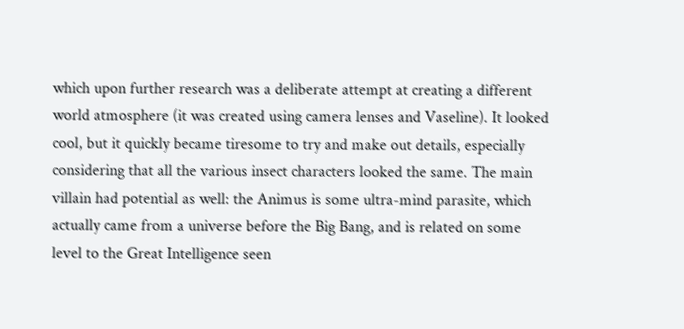which upon further research was a deliberate attempt at creating a different world atmosphere (it was created using camera lenses and Vaseline). It looked cool, but it quickly became tiresome to try and make out details, especially considering that all the various insect characters looked the same. The main villain had potential as well: the Animus is some ultra-mind parasite, which actually came from a universe before the Big Bang, and is related on some level to the Great Intelligence seen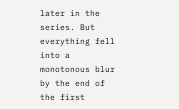later in the series. But everything fell into a monotonous blur by the end of the first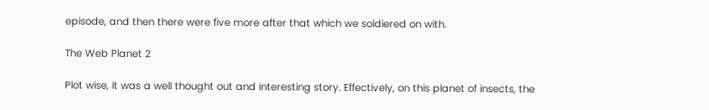episode, and then there were five more after that which we soldiered on with.

The Web Planet 2

Plot wise, it was a well thought out and interesting story. Effectively, on this planet of insects, the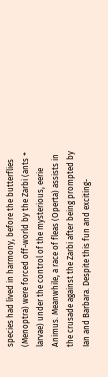species had lived in harmony, before the butterflies (Menoptra) were forced off-world by the Zarbi (ants + larvae) under the control of the mysterious, eerie Animus. Meanwhile, a race of fleas (Operta) assists in the crusade against the Zarbi after being prompted by Ian and Barbara. Despite this fun and exciting-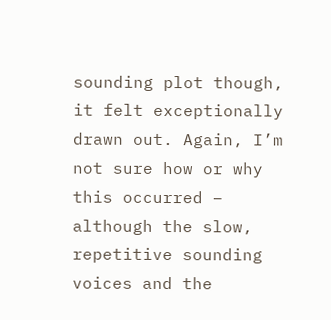sounding plot though, it felt exceptionally drawn out. Again, I’m not sure how or why this occurred – although the slow, repetitive sounding voices and the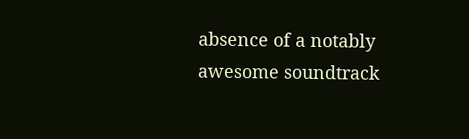absence of a notably awesome soundtrack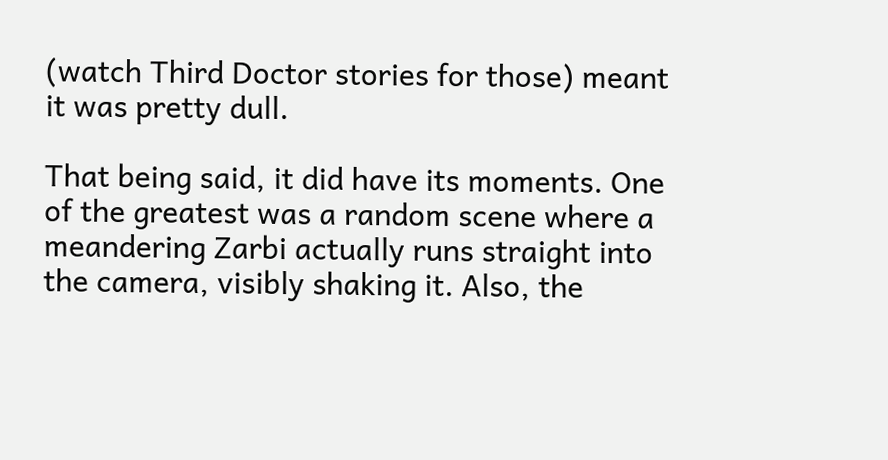(watch Third Doctor stories for those) meant it was pretty dull.

That being said, it did have its moments. One of the greatest was a random scene where a meandering Zarbi actually runs straight into the camera, visibly shaking it. Also, the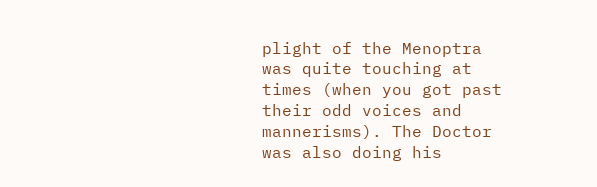plight of the Menoptra was quite touching at times (when you got past their odd voices and mannerisms). The Doctor was also doing his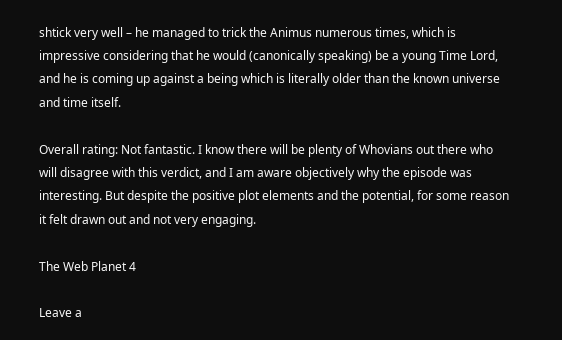shtick very well – he managed to trick the Animus numerous times, which is impressive considering that he would (canonically speaking) be a young Time Lord, and he is coming up against a being which is literally older than the known universe and time itself.

Overall rating: Not fantastic. I know there will be plenty of Whovians out there who will disagree with this verdict, and I am aware objectively why the episode was interesting. But despite the positive plot elements and the potential, for some reason it felt drawn out and not very engaging.

The Web Planet 4

Leave a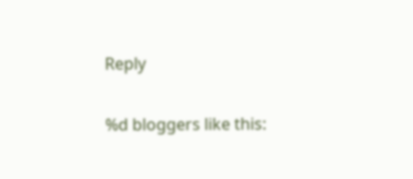Reply

%d bloggers like this: